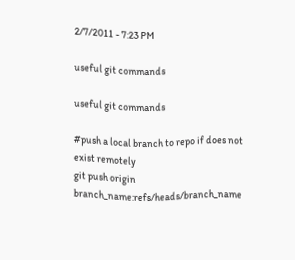2/7/2011 - 7:23 PM

useful git commands

useful git commands

#push a local branch to repo if does not exist remotely
git push origin branch_name:refs/heads/branch_name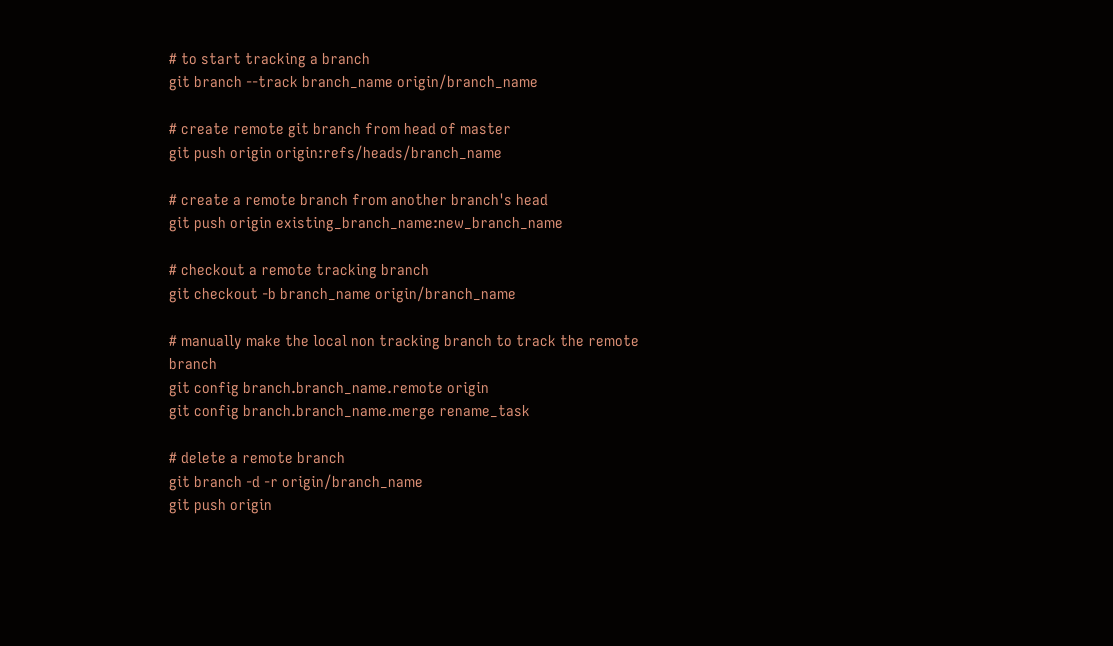# to start tracking a branch
git branch --track branch_name origin/branch_name

# create remote git branch from head of master
git push origin origin:refs/heads/branch_name

# create a remote branch from another branch's head
git push origin existing_branch_name:new_branch_name

# checkout a remote tracking branch
git checkout -b branch_name origin/branch_name

# manually make the local non tracking branch to track the remote branch
git config branch.branch_name.remote origin
git config branch.branch_name.merge rename_task

# delete a remote branch
git branch -d -r origin/branch_name
git push origin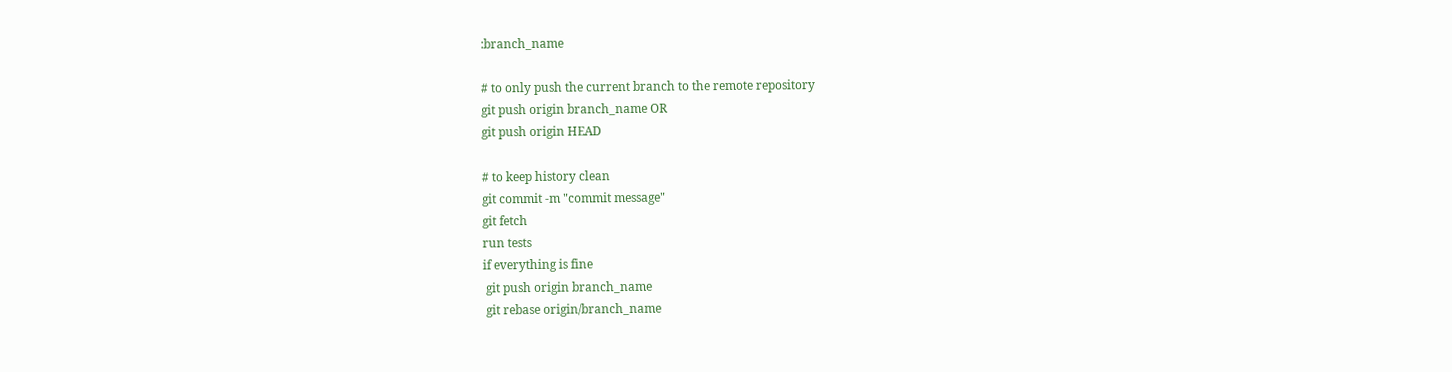:branch_name

# to only push the current branch to the remote repository
git push origin branch_name OR
git push origin HEAD

# to keep history clean
git commit -m "commit message"
git fetch
run tests
if everything is fine
 git push origin branch_name
 git rebase origin/branch_name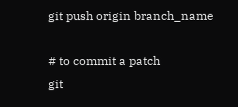git push origin branch_name

# to commit a patch
git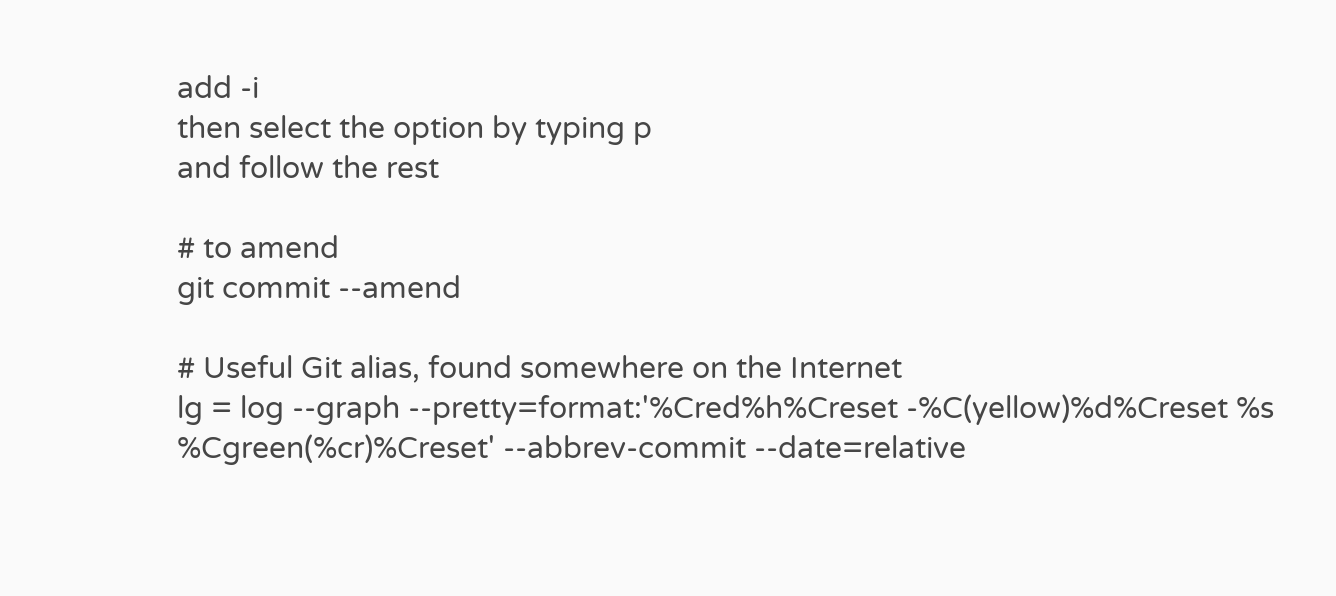add -i
then select the option by typing p
and follow the rest

# to amend
git commit --amend

# Useful Git alias, found somewhere on the Internet
lg = log --graph --pretty=format:'%Cred%h%Creset -%C(yellow)%d%Creset %s %Cgreen(%cr)%Creset' --abbrev-commit --date=relative